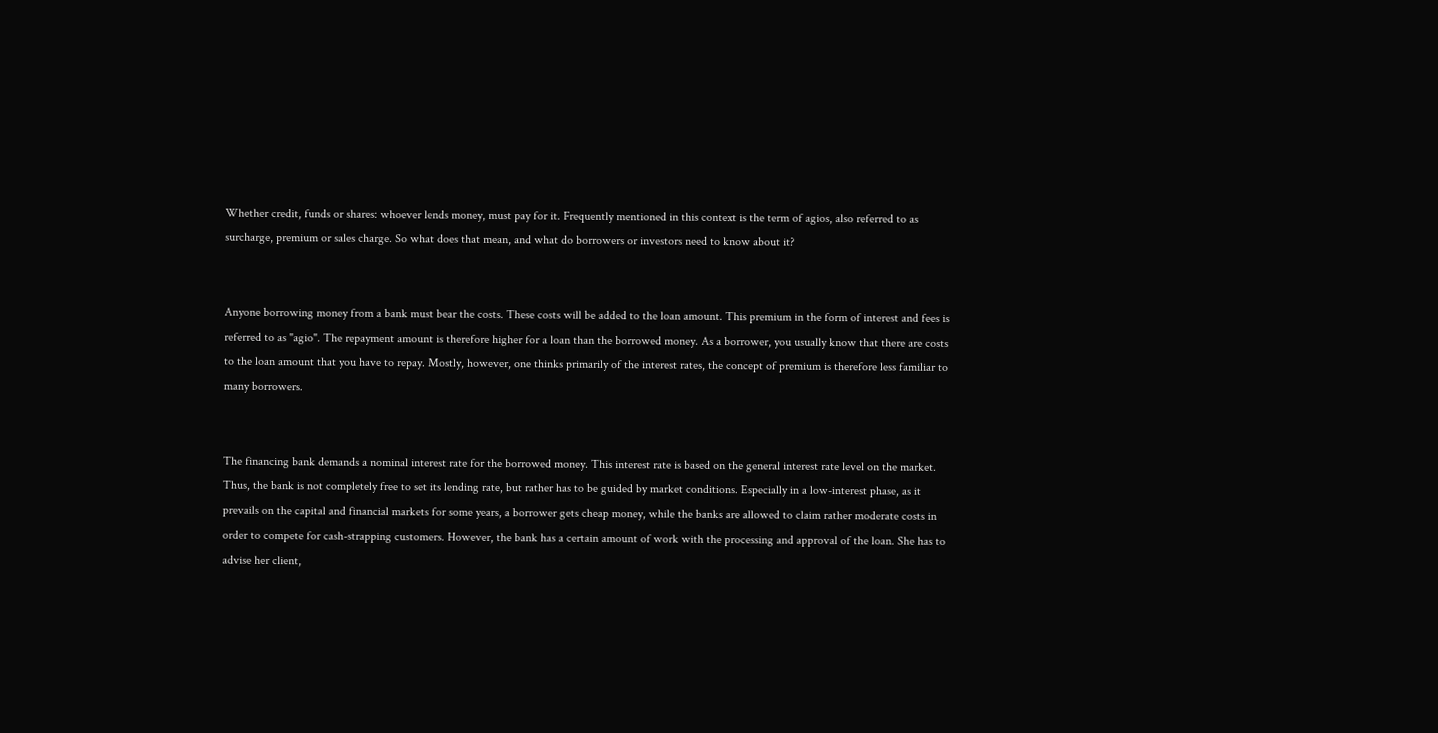Whether credit, funds or shares: whoever lends money, must pay for it. Frequently mentioned in this context is the term of agios, also referred to as surcharge, premium or sales charge. So what does that mean, and what do borrowers or investors need to know about it?


Anyone borrowing money from a bank must bear the costs. These costs will be added to the loan amount. This premium in the form of interest and fees is referred to as "agio". The repayment amount is therefore higher for a loan than the borrowed money. As a borrower, you usually know that there are costs to the loan amount that you have to repay. Mostly, however, one thinks primarily of the interest rates, the concept of premium is therefore less familiar to many borrowers.


The financing bank demands a nominal interest rate for the borrowed money. This interest rate is based on the general interest rate level on the market. Thus, the bank is not completely free to set its lending rate, but rather has to be guided by market conditions. Especially in a low-interest phase, as it prevails on the capital and financial markets for some years, a borrower gets cheap money, while the banks are allowed to claim rather moderate costs in order to compete for cash-strapping customers. However, the bank has a certain amount of work with the processing and approval of the loan. She has to advise her client,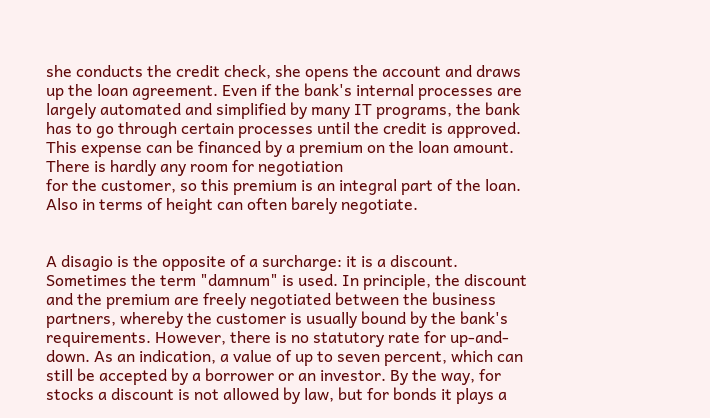she conducts the credit check, she opens the account and draws up the loan agreement. Even if the bank's internal processes are largely automated and simplified by many IT programs, the bank has to go through certain processes until the credit is approved. This expense can be financed by a premium on the loan amount. There is hardly any room for negotiation
for the customer, so this premium is an integral part of the loan. Also in terms of height can often barely negotiate.


A disagio is the opposite of a surcharge: it is a discount. Sometimes the term "damnum" is used. In principle, the discount and the premium are freely negotiated between the business partners, whereby the customer is usually bound by the bank's requirements. However, there is no statutory rate for up-and-down. As an indication, a value of up to seven percent, which can still be accepted by a borrower or an investor. By the way, for stocks a discount is not allowed by law, but for bonds it plays a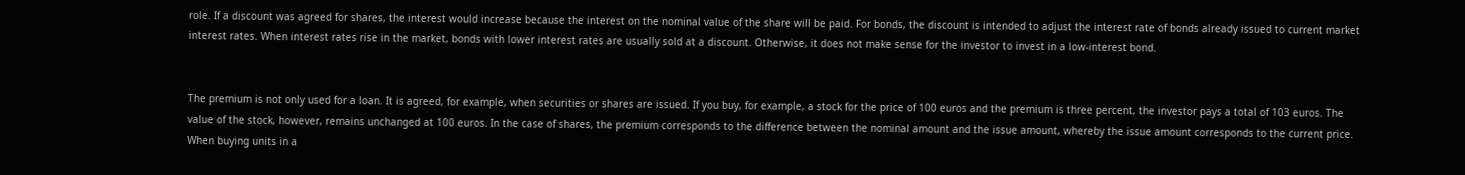role. If a discount was agreed for shares, the interest would increase because the interest on the nominal value of the share will be paid. For bonds, the discount is intended to adjust the interest rate of bonds already issued to current market interest rates. When interest rates rise in the market, bonds with lower interest rates are usually sold at a discount. Otherwise, it does not make sense for the investor to invest in a low-interest bond.


The premium is not only used for a loan. It is agreed, for example, when securities or shares are issued. If you buy, for example, a stock for the price of 100 euros and the premium is three percent, the investor pays a total of 103 euros. The value of the stock, however, remains unchanged at 100 euros. In the case of shares, the premium corresponds to the difference between the nominal amount and the issue amount, whereby the issue amount corresponds to the current price. When buying units in a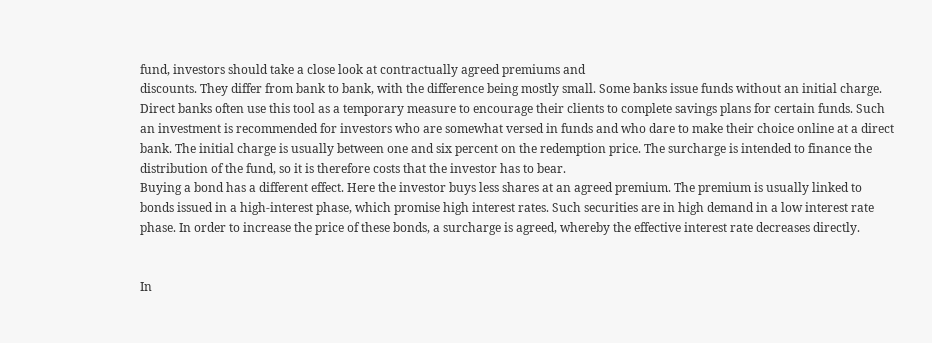fund, investors should take a close look at contractually agreed premiums and
discounts. They differ from bank to bank, with the difference being mostly small. Some banks issue funds without an initial charge. Direct banks often use this tool as a temporary measure to encourage their clients to complete savings plans for certain funds. Such an investment is recommended for investors who are somewhat versed in funds and who dare to make their choice online at a direct bank. The initial charge is usually between one and six percent on the redemption price. The surcharge is intended to finance the distribution of the fund, so it is therefore costs that the investor has to bear.
Buying a bond has a different effect. Here the investor buys less shares at an agreed premium. The premium is usually linked to bonds issued in a high-interest phase, which promise high interest rates. Such securities are in high demand in a low interest rate phase. In order to increase the price of these bonds, a surcharge is agreed, whereby the effective interest rate decreases directly.


In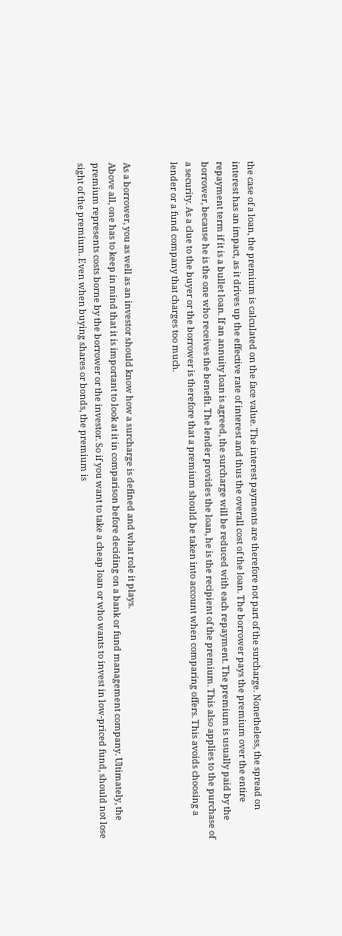the case of a loan, the premium is calculated on the face value. The interest payments are therefore not part of the surcharge. Nonetheless, the spread on interest has an impact, as it drives up the effective rate of interest and thus the overall cost of the loan. The borrower pays the premium over the entire repayment term if it is a bullet loan. If an annuity loan is agreed, the surcharge will be reduced with each repayment. The premium is usually paid by the borrower, because he is the one who receives the benefit. The lender provides the loan, he is the recipient of the premium. This also applies to the purchase of a security. As a clue to the buyer or the borrower is therefore that a premium should be taken into account when comparing offers. This avoids choosing a lender or a fund company that charges too much.


As a borrower, you as well as an investor should know how a surcharge is defined and what role it plays.
Above all, one has to keep in mind that it is important to look at it in comparison before deciding on a bank or fund management company. Ultimately, the premium represents costs borne by the borrower or the investor. So if you want to take a cheap loan or who wants to invest in low-priced fund, should not lose sight of the premium. Even when buying shares or bonds, the premium is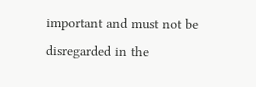important and must not be disregarded in the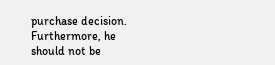purchase decision. Furthermore, he should not be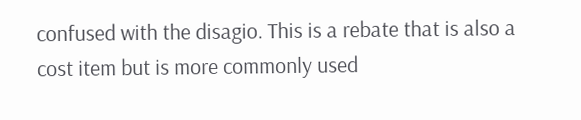confused with the disagio. This is a rebate that is also a cost item but is more commonly used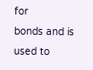for
bonds and is used to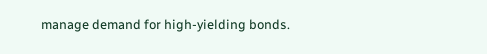manage demand for high-yielding bonds.